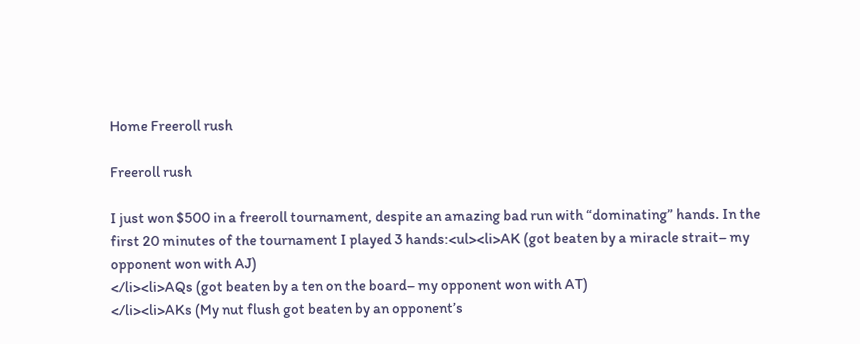Home Freeroll rush

Freeroll rush

I just won $500 in a freeroll tournament, despite an amazing bad run with “dominating” hands. In the first 20 minutes of the tournament I played 3 hands:<ul><li>AK (got beaten by a miracle strait– my opponent won with AJ)
</li><li>AQs (got beaten by a ten on the board– my opponent won with AT)
</li><li>AKs (My nut flush got beaten by an opponent’s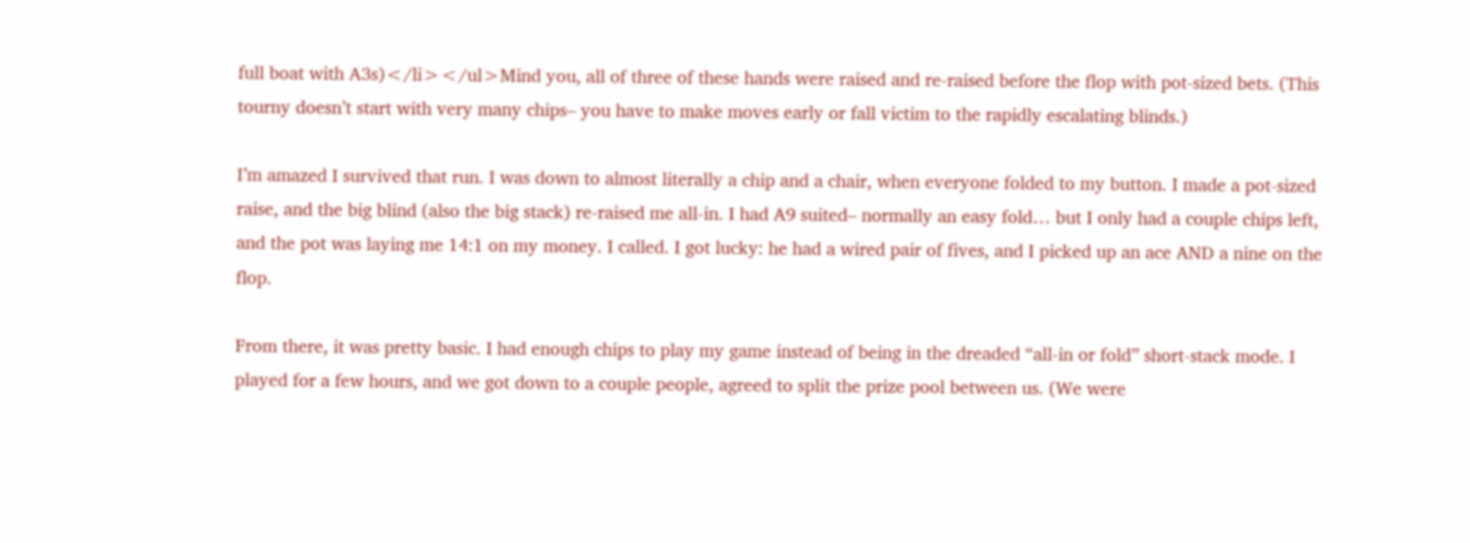full boat with A3s)</li></ul>Mind you, all of three of these hands were raised and re-raised before the flop with pot-sized bets. (This tourny doesn’t start with very many chips– you have to make moves early or fall victim to the rapidly escalating blinds.)

I’m amazed I survived that run. I was down to almost literally a chip and a chair, when everyone folded to my button. I made a pot-sized raise, and the big blind (also the big stack) re-raised me all-in. I had A9 suited– normally an easy fold… but I only had a couple chips left, and the pot was laying me 14:1 on my money. I called. I got lucky: he had a wired pair of fives, and I picked up an ace AND a nine on the flop.

From there, it was pretty basic. I had enough chips to play my game instead of being in the dreaded “all-in or fold” short-stack mode. I played for a few hours, and we got down to a couple people, agreed to split the prize pool between us. (We were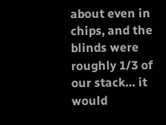about even in chips, and the blinds were roughly 1/3 of our stack… it would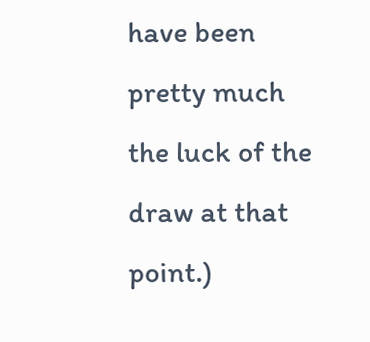have been pretty much the luck of the draw at that point.)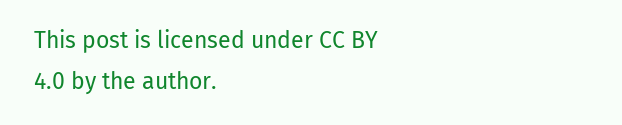This post is licensed under CC BY 4.0 by the author.